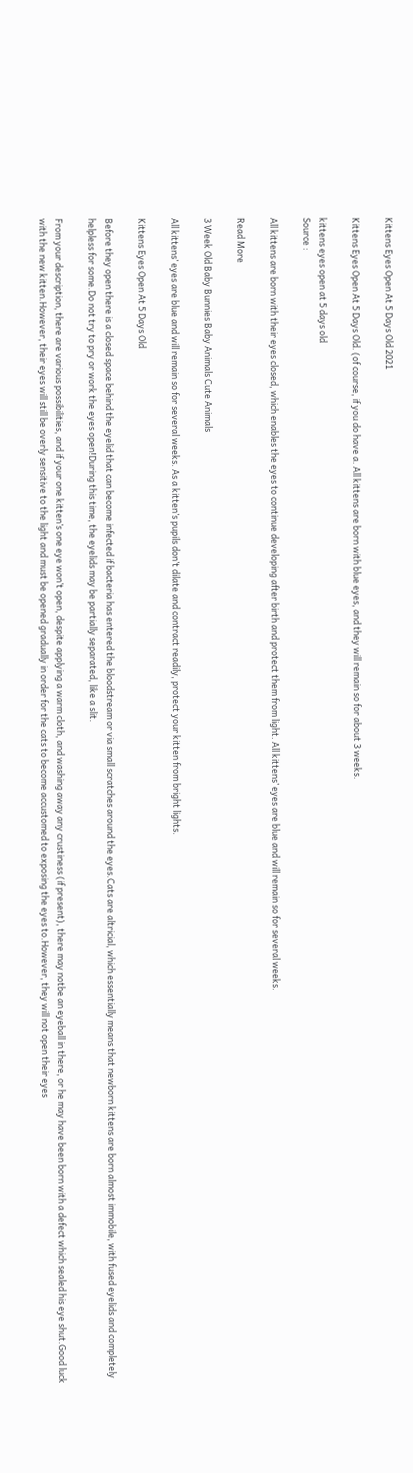Kittens Eyes Open At 5 Days Old 2021

Kittens Eyes Open At 5 Days Old. (of course, if you do have a. All kittens are born with blue eyes, and they will remain so for about 3 weeks.

kittens eyes open at 5 days old
Source :

All kittens are born with their eyes closed, which enables the eyes to continue developing after birth and protect them from light. All kittens’ eyes are blue and will remain so for several weeks.

Read More

3 Week Old Baby Bunnies Baby Animals Cute Animals

All kittens’ eyes are blue and will remain so for several weeks. As a kitten’s pupils don’t dilate and contract readily, protect your kitten from bright lights.

Kittens Eyes Open At 5 Days Old

Before they open there is a closed space behind the eyelid that can become infected if bacteria has entered the bloodstream or via small scratches around the eyes.Cats are altricial, which essentially means that newborn kittens are born almost immobile, with fused eyelids and completely helpless for some.Do not try to pry or work the eyes open!During this time, the eyelids may be partially separated, like a slit.

From your description, there are various possibilities, and if your one kitten’s one eye won’t open, despite applying a warm cloth, and washing away any crustiness (if present), there may notbe an eyeball in there, or he may have been born with a defect which sealed his eye shut.Good luck with the new kitten.However, their eyes will still be overly sensitive to the light and must be opened gradually in order for the cats to become accustomed to exposing the eyes to.However, they will not open their eyes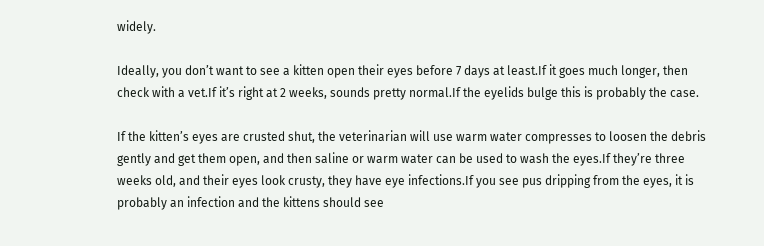widely.

Ideally, you don’t want to see a kitten open their eyes before 7 days at least.If it goes much longer, then check with a vet.If it’s right at 2 weeks, sounds pretty normal.If the eyelids bulge this is probably the case.

If the kitten’s eyes are crusted shut, the veterinarian will use warm water compresses to loosen the debris gently and get them open, and then saline or warm water can be used to wash the eyes.If they’re three weeks old, and their eyes look crusty, they have eye infections.If you see pus dripping from the eyes, it is probably an infection and the kittens should see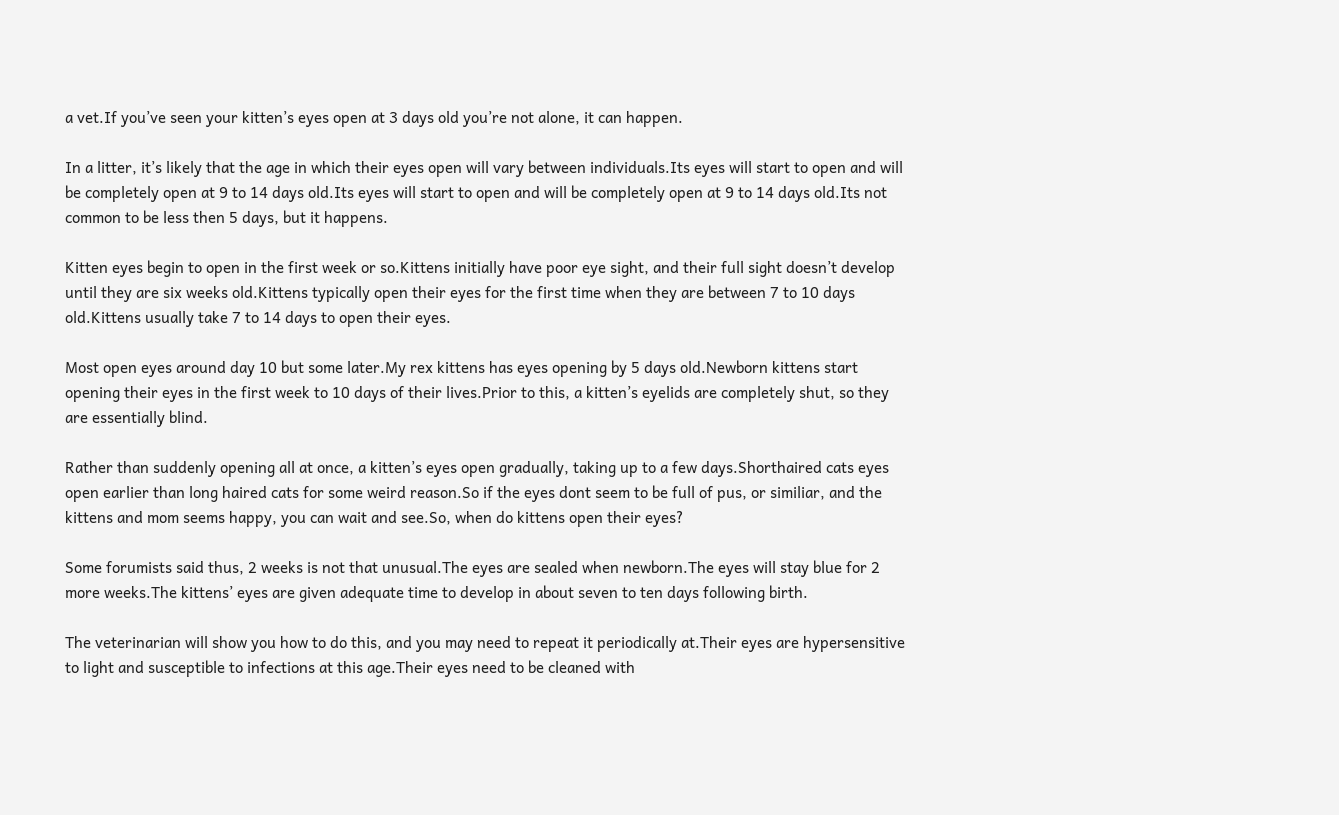a vet.If you’ve seen your kitten’s eyes open at 3 days old you’re not alone, it can happen.

In a litter, it’s likely that the age in which their eyes open will vary between individuals.Its eyes will start to open and will be completely open at 9 to 14 days old.Its eyes will start to open and will be completely open at 9 to 14 days old.Its not common to be less then 5 days, but it happens.

Kitten eyes begin to open in the first week or so.Kittens initially have poor eye sight, and their full sight doesn’t develop until they are six weeks old.Kittens typically open their eyes for the first time when they are between 7 to 10 days old.Kittens usually take 7 to 14 days to open their eyes.

Most open eyes around day 10 but some later.My rex kittens has eyes opening by 5 days old.Newborn kittens start opening their eyes in the first week to 10 days of their lives.Prior to this, a kitten’s eyelids are completely shut, so they are essentially blind.

Rather than suddenly opening all at once, a kitten’s eyes open gradually, taking up to a few days.Shorthaired cats eyes open earlier than long haired cats for some weird reason.So if the eyes dont seem to be full of pus, or similiar, and the kittens and mom seems happy, you can wait and see.So, when do kittens open their eyes?

Some forumists said thus, 2 weeks is not that unusual.The eyes are sealed when newborn.The eyes will stay blue for 2 more weeks.The kittens’ eyes are given adequate time to develop in about seven to ten days following birth.

The veterinarian will show you how to do this, and you may need to repeat it periodically at.Their eyes are hypersensitive to light and susceptible to infections at this age.Their eyes need to be cleaned with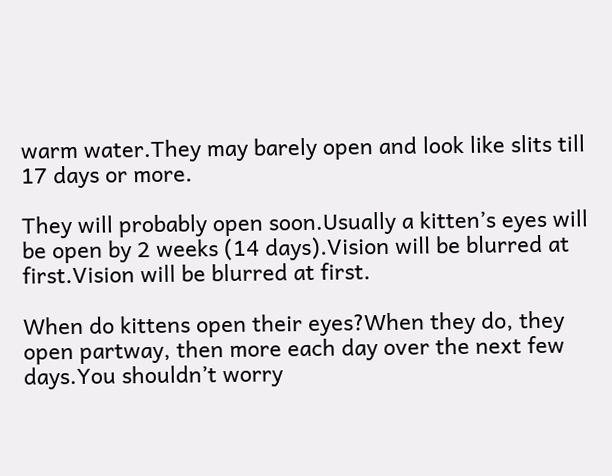warm water.They may barely open and look like slits till 17 days or more.

They will probably open soon.Usually a kitten’s eyes will be open by 2 weeks (14 days).Vision will be blurred at first.Vision will be blurred at first.

When do kittens open their eyes?When they do, they open partway, then more each day over the next few days.You shouldn’t worry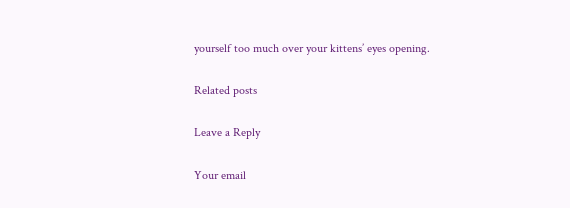yourself too much over your kittens’ eyes opening.

Related posts

Leave a Reply

Your email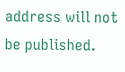address will not be published.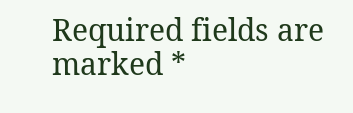Required fields are marked *